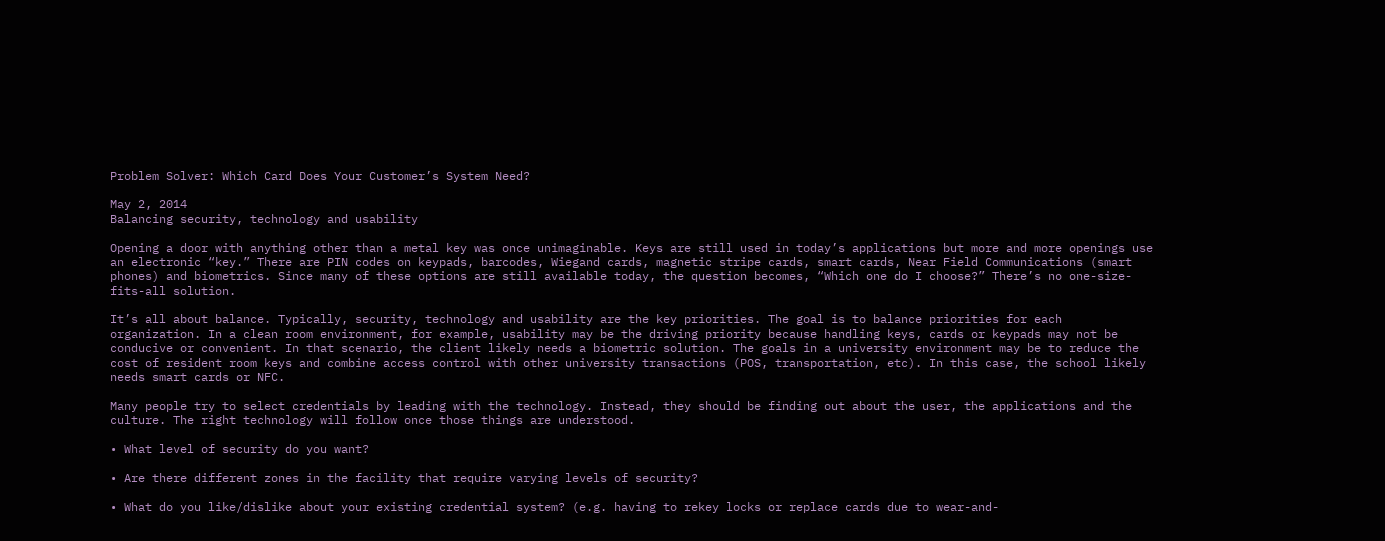Problem Solver: Which Card Does Your Customer’s System Need?

May 2, 2014
Balancing security, technology and usability

Opening a door with anything other than a metal key was once unimaginable. Keys are still used in today’s applications but more and more openings use an electronic “key.” There are PIN codes on keypads, barcodes, Wiegand cards, magnetic stripe cards, smart cards, Near Field Communications (smart phones) and biometrics. Since many of these options are still available today, the question becomes, “Which one do I choose?” There’s no one-size-fits-all solution.

It’s all about balance. Typically, security, technology and usability are the key priorities. The goal is to balance priorities for each organization. In a clean room environment, for example, usability may be the driving priority because handling keys, cards or keypads may not be conducive or convenient. In that scenario, the client likely needs a biometric solution. The goals in a university environment may be to reduce the cost of resident room keys and combine access control with other university transactions (POS, transportation, etc). In this case, the school likely needs smart cards or NFC.

Many people try to select credentials by leading with the technology. Instead, they should be finding out about the user, the applications and the culture. The right technology will follow once those things are understood.

• What level of security do you want?

• Are there different zones in the facility that require varying levels of security?

• What do you like/dislike about your existing credential system? (e.g. having to rekey locks or replace cards due to wear-and-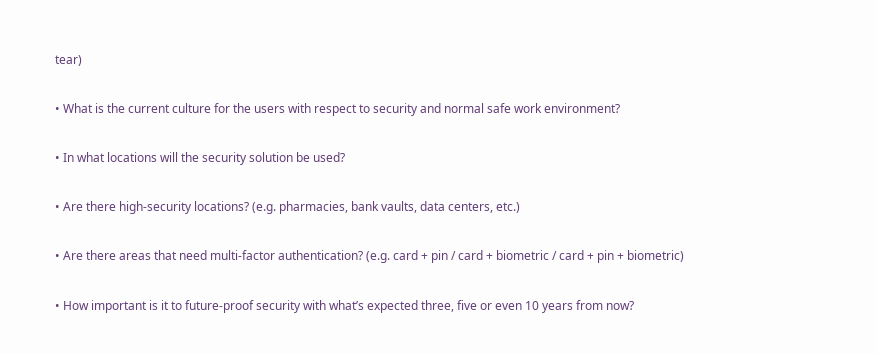tear)

• What is the current culture for the users with respect to security and normal safe work environment?

• In what locations will the security solution be used?

• Are there high-security locations? (e.g. pharmacies, bank vaults, data centers, etc.)

• Are there areas that need multi-factor authentication? (e.g. card + pin / card + biometric / card + pin + biometric)

• How important is it to future-proof security with what’s expected three, five or even 10 years from now?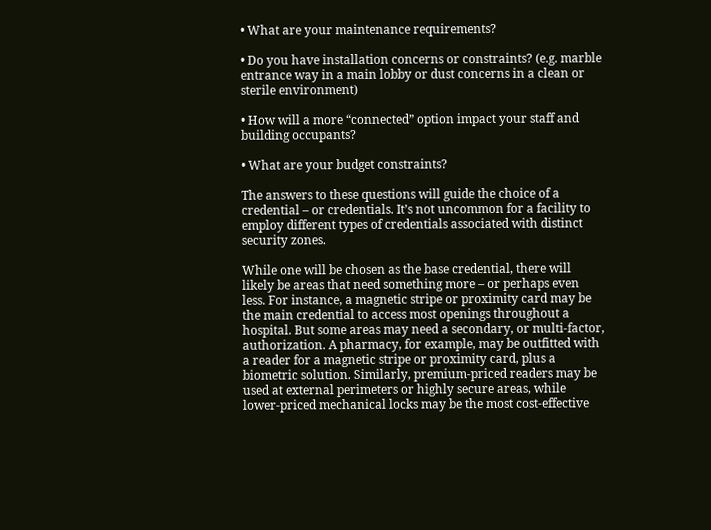• What are your maintenance requirements?

• Do you have installation concerns or constraints? (e.g. marble entrance way in a main lobby or dust concerns in a clean or sterile environment)

• How will a more “connected” option impact your staff and building occupants?

• What are your budget constraints?

The answers to these questions will guide the choice of a credential – or credentials. It’s not uncommon for a facility to employ different types of credentials associated with distinct security zones.

While one will be chosen as the base credential, there will likely be areas that need something more – or perhaps even less. For instance, a magnetic stripe or proximity card may be the main credential to access most openings throughout a hospital. But some areas may need a secondary, or multi-factor, authorization. A pharmacy, for example, may be outfitted with a reader for a magnetic stripe or proximity card, plus a biometric solution. Similarly, premium-priced readers may be used at external perimeters or highly secure areas, while lower-priced mechanical locks may be the most cost-effective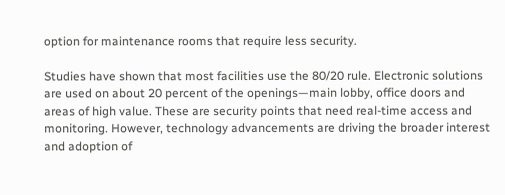option for maintenance rooms that require less security.

Studies have shown that most facilities use the 80/20 rule. Electronic solutions are used on about 20 percent of the openings—main lobby, office doors and areas of high value. These are security points that need real-time access and monitoring. However, technology advancements are driving the broader interest and adoption of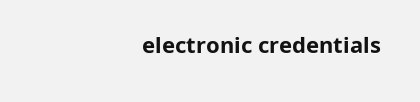electronic credentials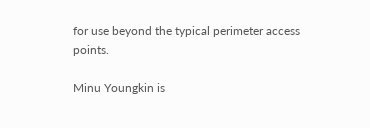for use beyond the typical perimeter access points.

Minu Youngkin is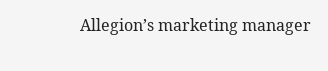Allegion’s marketing manager